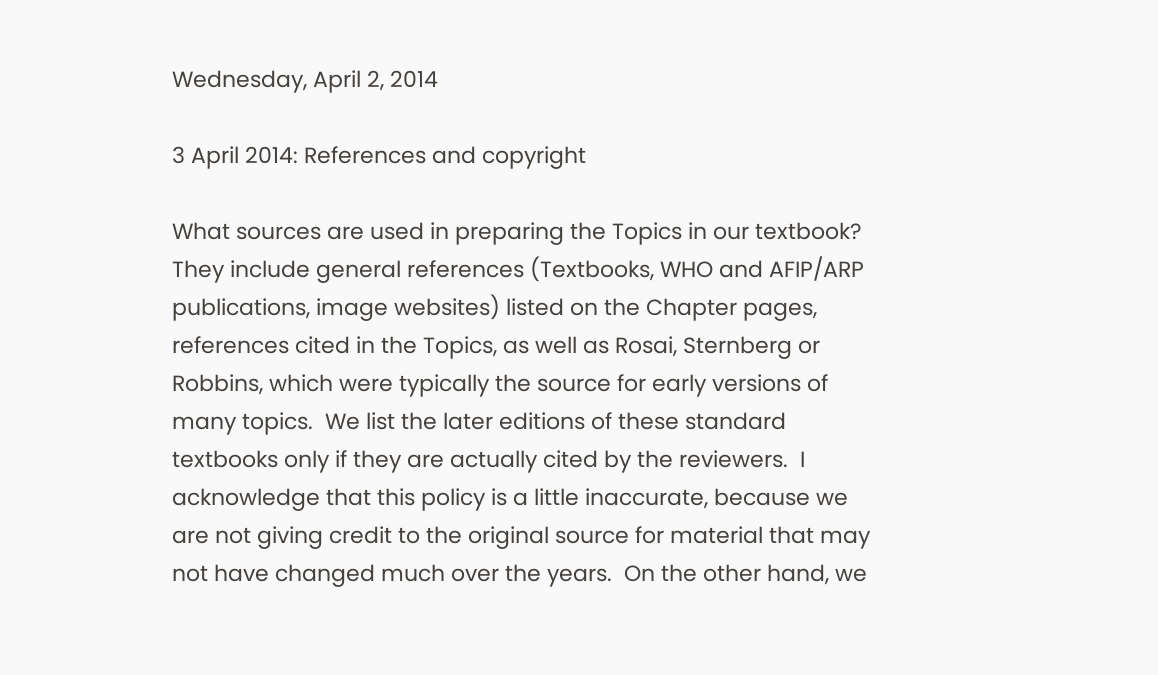Wednesday, April 2, 2014

3 April 2014: References and copyright

What sources are used in preparing the Topics in our textbook?  They include general references (Textbooks, WHO and AFIP/ARP publications, image websites) listed on the Chapter pages, references cited in the Topics, as well as Rosai, Sternberg or Robbins, which were typically the source for early versions of many topics.  We list the later editions of these standard textbooks only if they are actually cited by the reviewers.  I acknowledge that this policy is a little inaccurate, because we are not giving credit to the original source for material that may not have changed much over the years.  On the other hand, we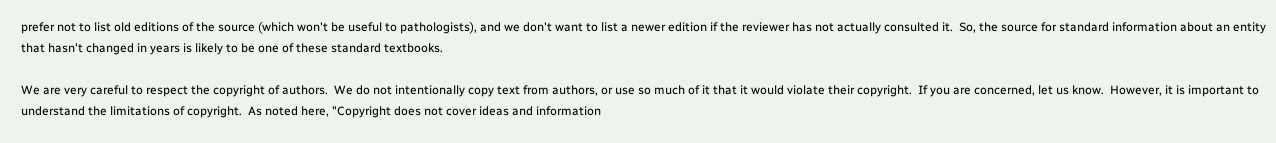prefer not to list old editions of the source (which won't be useful to pathologists), and we don't want to list a newer edition if the reviewer has not actually consulted it.  So, the source for standard information about an entity that hasn't changed in years is likely to be one of these standard textbooks.

We are very careful to respect the copyright of authors.  We do not intentionally copy text from authors, or use so much of it that it would violate their copyright.  If you are concerned, let us know.  However, it is important to understand the limitations of copyright.  As noted here, "Copyright does not cover ideas and information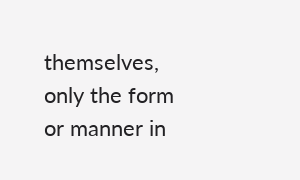themselves, only the form or manner in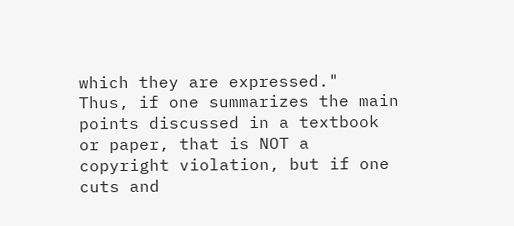which they are expressed."  Thus, if one summarizes the main points discussed in a textbook or paper, that is NOT a copyright violation, but if one cuts and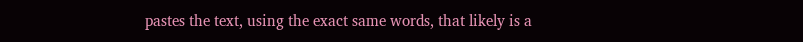pastes the text, using the exact same words, that likely is a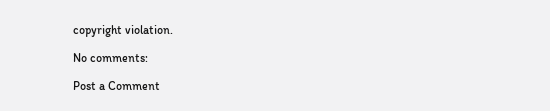copyright violation.

No comments:

Post a Comment